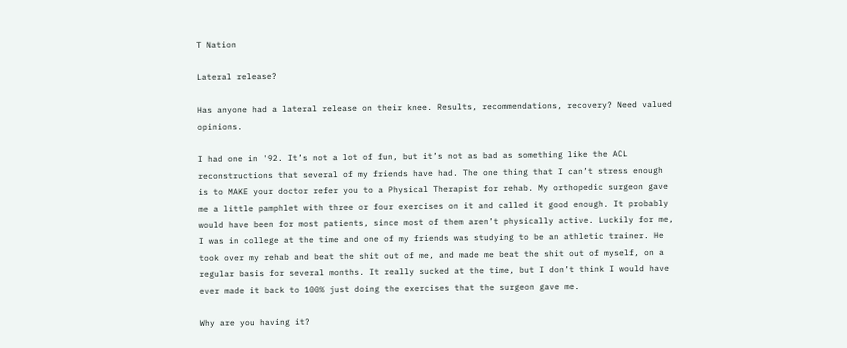T Nation

Lateral release?

Has anyone had a lateral release on their knee. Results, recommendations, recovery? Need valued opinions.

I had one in '92. It’s not a lot of fun, but it’s not as bad as something like the ACL reconstructions that several of my friends have had. The one thing that I can’t stress enough is to MAKE your doctor refer you to a Physical Therapist for rehab. My orthopedic surgeon gave me a little pamphlet with three or four exercises on it and called it good enough. It probably would have been for most patients, since most of them aren’t physically active. Luckily for me, I was in college at the time and one of my friends was studying to be an athletic trainer. He took over my rehab and beat the shit out of me, and made me beat the shit out of myself, on a regular basis for several months. It really sucked at the time, but I don’t think I would have ever made it back to 100% just doing the exercises that the surgeon gave me.

Why are you having it?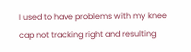I used to have problems with my knee cap not tracking right and resulting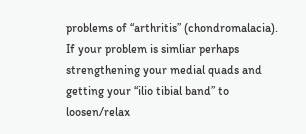problems of “arthritis” (chondromalacia). If your problem is simliar perhaps strengthening your medial quads and getting your “ilio tibial band” to loosen/relax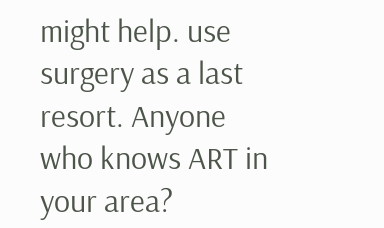might help. use surgery as a last resort. Anyone who knows ART in your area?